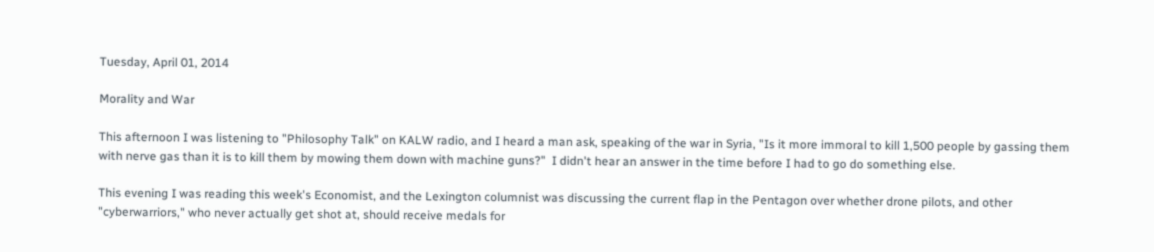Tuesday, April 01, 2014

Morality and War

This afternoon I was listening to "Philosophy Talk" on KALW radio, and I heard a man ask, speaking of the war in Syria, "Is it more immoral to kill 1,500 people by gassing them with nerve gas than it is to kill them by mowing them down with machine guns?"  I didn't hear an answer in the time before I had to go do something else.

This evening I was reading this week's Economist, and the Lexington columnist was discussing the current flap in the Pentagon over whether drone pilots, and other "cyberwarriors," who never actually get shot at, should receive medals for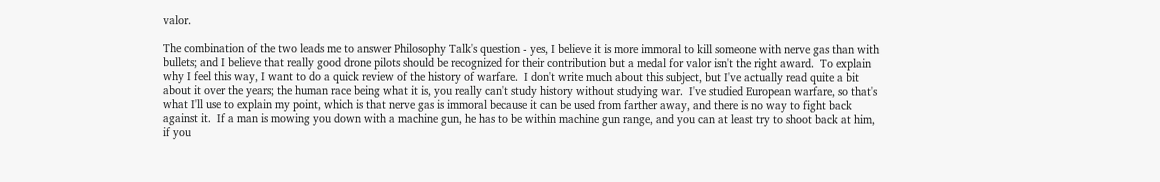valor.

The combination of the two leads me to answer Philosophy Talk's question - yes, I believe it is more immoral to kill someone with nerve gas than with bullets; and I believe that really good drone pilots should be recognized for their contribution but a medal for valor isn't the right award.  To explain why I feel this way, I want to do a quick review of the history of warfare.  I don't write much about this subject, but I've actually read quite a bit about it over the years; the human race being what it is, you really can't study history without studying war.  I've studied European warfare, so that's what I'll use to explain my point, which is that nerve gas is immoral because it can be used from farther away, and there is no way to fight back against it.  If a man is mowing you down with a machine gun, he has to be within machine gun range, and you can at least try to shoot back at him, if you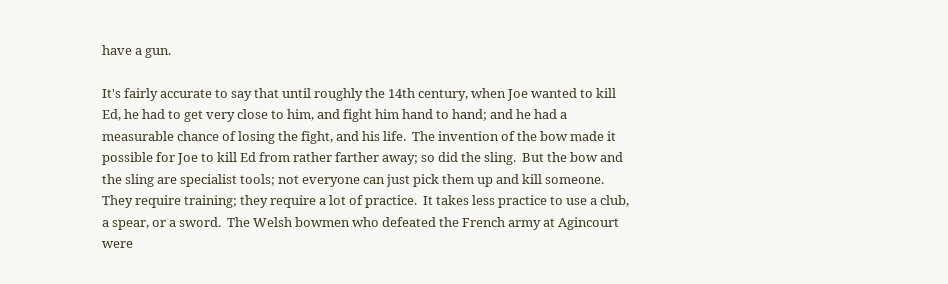have a gun.

It's fairly accurate to say that until roughly the 14th century, when Joe wanted to kill Ed, he had to get very close to him, and fight him hand to hand; and he had a measurable chance of losing the fight, and his life.  The invention of the bow made it possible for Joe to kill Ed from rather farther away; so did the sling.  But the bow and the sling are specialist tools; not everyone can just pick them up and kill someone.  They require training; they require a lot of practice.  It takes less practice to use a club, a spear, or a sword.  The Welsh bowmen who defeated the French army at Agincourt were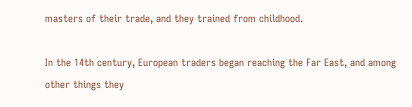masters of their trade, and they trained from childhood.

In the 14th century, European traders began reaching the Far East, and among other things they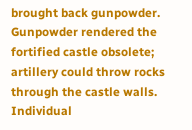brought back gunpowder.  Gunpowder rendered the fortified castle obsolete; artillery could throw rocks through the castle walls.  Individual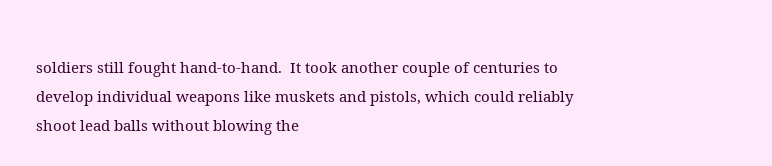soldiers still fought hand-to-hand.  It took another couple of centuries to develop individual weapons like muskets and pistols, which could reliably shoot lead balls without blowing the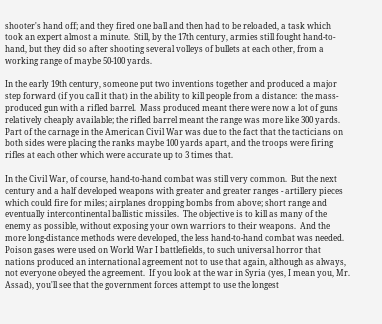shooter's hand off; and they fired one ball and then had to be reloaded, a task which took an expert almost a minute.  Still, by the 17th century, armies still fought hand-to-hand, but they did so after shooting several volleys of bullets at each other, from a working range of maybe 50-100 yards.

In the early 19th century, someone put two inventions together and produced a major step forward (if you call it that) in the ability to kill people from a distance:  the mass-produced gun with a rifled barrel.  Mass produced meant there were now a lot of guns relatively cheaply available; the rifled barrel meant the range was more like 300 yards.  Part of the carnage in the American Civil War was due to the fact that the tacticians on both sides were placing the ranks maybe 100 yards apart, and the troops were firing rifles at each other which were accurate up to 3 times that.

In the Civil War, of course, hand-to-hand combat was still very common.  But the next century and a half developed weapons with greater and greater ranges - artillery pieces which could fire for miles; airplanes dropping bombs from above; short range and eventually intercontinental ballistic missiles.  The objective is to kill as many of the enemy as possible, without exposing your own warriors to their weapons.  And the more long-distance methods were developed, the less hand-to-hand combat was needed.  Poison gases were used on World War I battlefields, to such universal horror that nations produced an international agreement not to use that again, although as always, not everyone obeyed the agreement.  If you look at the war in Syria (yes, I mean you, Mr. Assad), you'll see that the government forces attempt to use the longest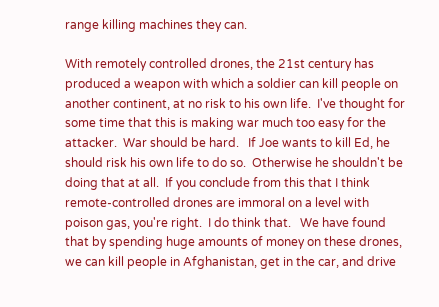range killing machines they can.

With remotely controlled drones, the 21st century has produced a weapon with which a soldier can kill people on another continent, at no risk to his own life.  I've thought for some time that this is making war much too easy for the attacker.  War should be hard.   If Joe wants to kill Ed, he should risk his own life to do so.  Otherwise he shouldn't be doing that at all.  If you conclude from this that I think remote-controlled drones are immoral on a level with poison gas, you're right.  I do think that.   We have found that by spending huge amounts of money on these drones, we can kill people in Afghanistan, get in the car, and drive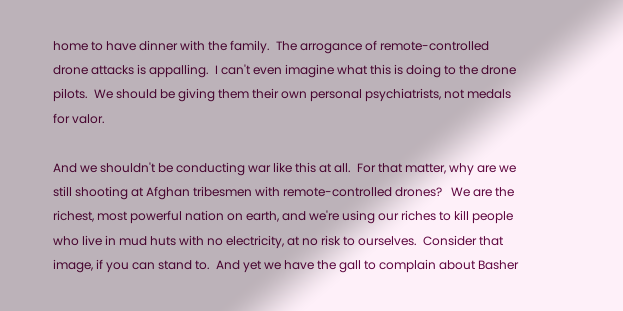home to have dinner with the family.  The arrogance of remote-controlled drone attacks is appalling.  I can't even imagine what this is doing to the drone pilots.  We should be giving them their own personal psychiatrists, not medals for valor.

And we shouldn't be conducting war like this at all.  For that matter, why are we still shooting at Afghan tribesmen with remote-controlled drones?   We are the richest, most powerful nation on earth, and we're using our riches to kill people who live in mud huts with no electricity, at no risk to ourselves.  Consider that image, if you can stand to.  And yet we have the gall to complain about Basher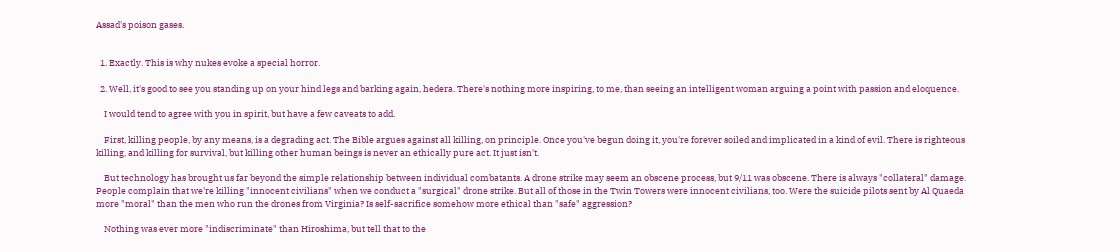Assad's poison gases.


  1. Exactly. This is why nukes evoke a special horror.

  2. Well, it's good to see you standing up on your hind legs and barking again, hedera. There's nothing more inspiring, to me, than seeing an intelligent woman arguing a point with passion and eloquence.

    I would tend to agree with you in spirit, but have a few caveats to add.

    First, killing people, by any means, is a degrading act. The Bible argues against all killing, on principle. Once you've begun doing it, you're forever soiled and implicated in a kind of evil. There is righteous killing, and killing for survival, but killing other human beings is never an ethically pure act. It just isn't.

    But technology has brought us far beyond the simple relationship between individual combatants. A drone strike may seem an obscene process, but 9/11 was obscene. There is always "collateral" damage. People complain that we're killing "innocent civilians" when we conduct a "surgical" drone strike. But all of those in the Twin Towers were innocent civilians, too. Were the suicide pilots sent by Al Quaeda more "moral" than the men who run the drones from Virginia? Is self-sacrifice somehow more ethical than "safe" aggression?

    Nothing was ever more "indiscriminate" than Hiroshima, but tell that to the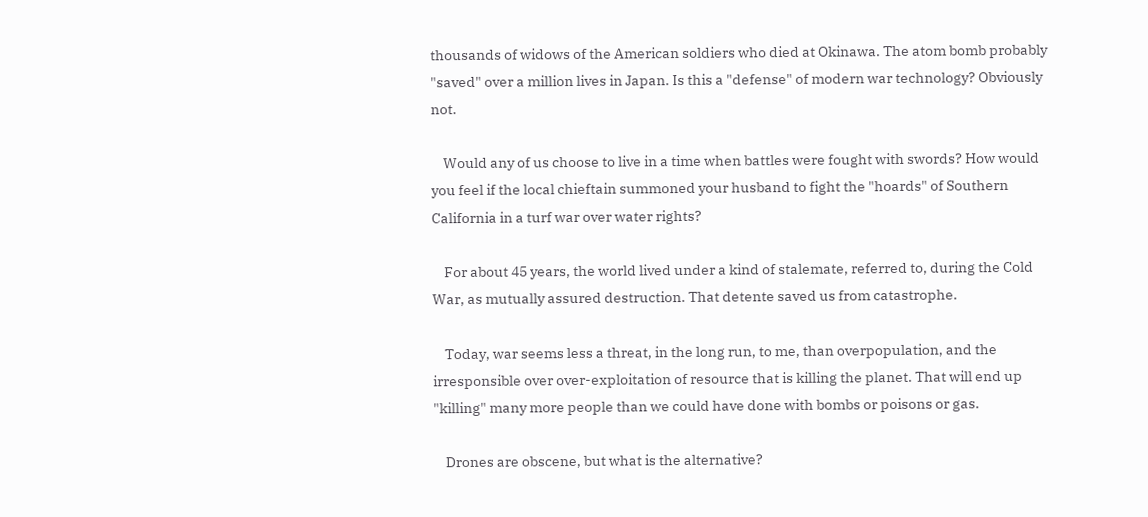thousands of widows of the American soldiers who died at Okinawa. The atom bomb probably "saved" over a million lives in Japan. Is this a "defense" of modern war technology? Obviously not.

    Would any of us choose to live in a time when battles were fought with swords? How would you feel if the local chieftain summoned your husband to fight the "hoards" of Southern California in a turf war over water rights?

    For about 45 years, the world lived under a kind of stalemate, referred to, during the Cold War, as mutually assured destruction. That detente saved us from catastrophe.

    Today, war seems less a threat, in the long run, to me, than overpopulation, and the irresponsible over over-exploitation of resource that is killing the planet. That will end up "killing" many more people than we could have done with bombs or poisons or gas.

    Drones are obscene, but what is the alternative?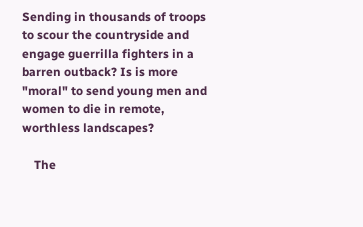Sending in thousands of troops to scour the countryside and engage guerrilla fighters in a barren outback? Is is more "moral" to send young men and women to die in remote, worthless landscapes?

    The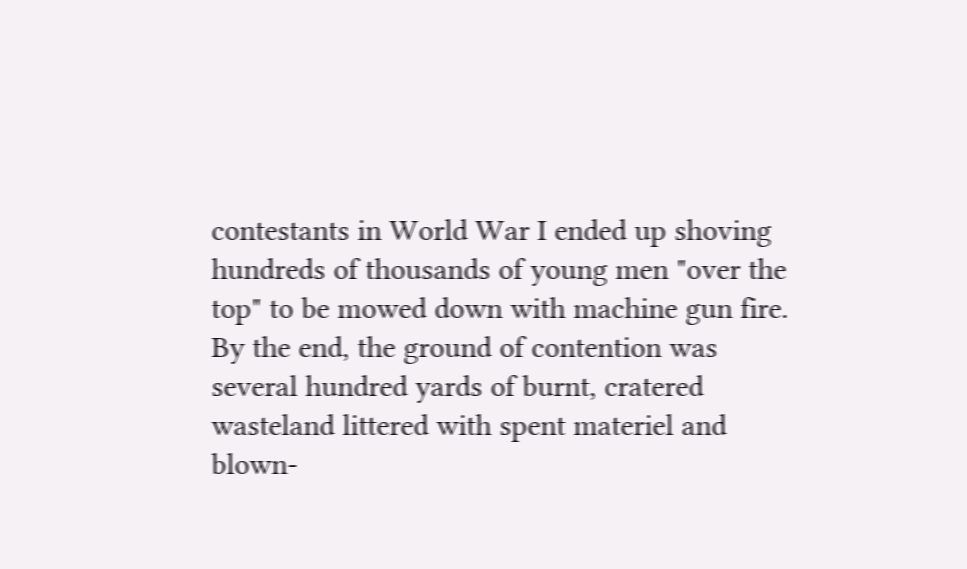contestants in World War I ended up shoving hundreds of thousands of young men "over the top" to be mowed down with machine gun fire. By the end, the ground of contention was several hundred yards of burnt, cratered wasteland littered with spent materiel and blown-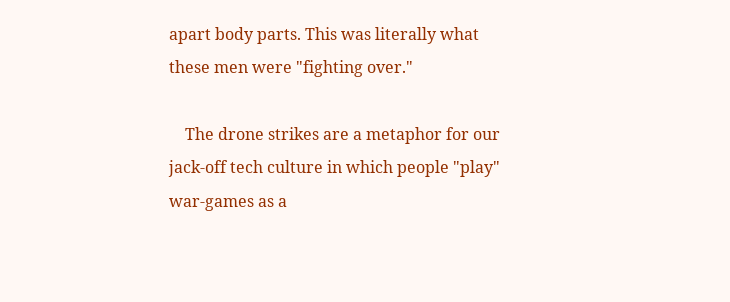apart body parts. This was literally what these men were "fighting over."

    The drone strikes are a metaphor for our jack-off tech culture in which people "play" war-games as a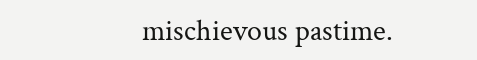mischievous pastime.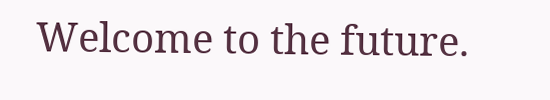Welcome to the future.